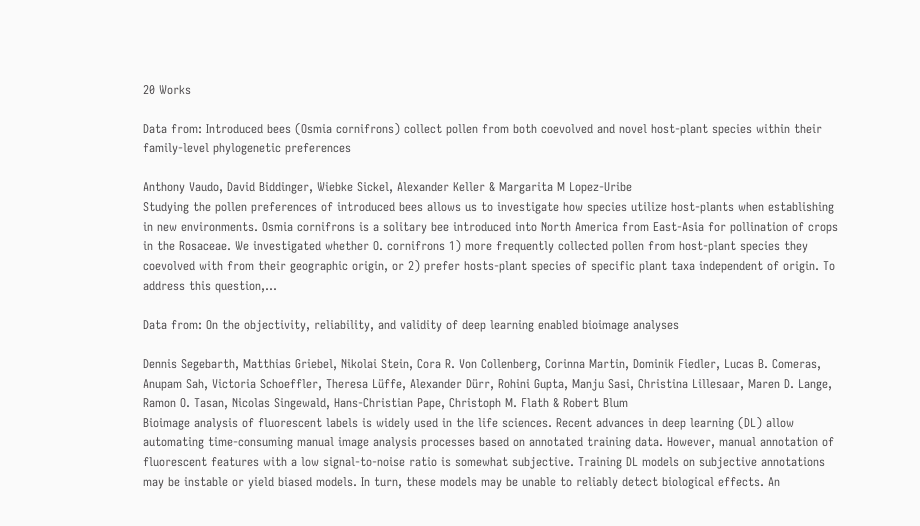20 Works

Data from: Introduced bees (Osmia cornifrons) collect pollen from both coevolved and novel host-plant species within their family-level phylogenetic preferences

Anthony Vaudo, David Biddinger, Wiebke Sickel, Alexander Keller & Margarita M Lopez-Uribe
Studying the pollen preferences of introduced bees allows us to investigate how species utilize host-plants when establishing in new environments. Osmia cornifrons is a solitary bee introduced into North America from East-Asia for pollination of crops in the Rosaceae. We investigated whether O. cornifrons 1) more frequently collected pollen from host-plant species they coevolved with from their geographic origin, or 2) prefer hosts-plant species of specific plant taxa independent of origin. To address this question,...

Data from: On the objectivity, reliability, and validity of deep learning enabled bioimage analyses

Dennis Segebarth, Matthias Griebel, Nikolai Stein, Cora R. Von Collenberg, Corinna Martin, Dominik Fiedler, Lucas B. Comeras, Anupam Sah, Victoria Schoeffler, Theresa Lüffe, Alexander Dürr, Rohini Gupta, Manju Sasi, Christina Lillesaar, Maren D. Lange, Ramon O. Tasan, Nicolas Singewald, Hans-Christian Pape, Christoph M. Flath & Robert Blum
Bioimage analysis of fluorescent labels is widely used in the life sciences. Recent advances in deep learning (DL) allow automating time-consuming manual image analysis processes based on annotated training data. However, manual annotation of fluorescent features with a low signal-to-noise ratio is somewhat subjective. Training DL models on subjective annotations may be instable or yield biased models. In turn, these models may be unable to reliably detect biological effects. An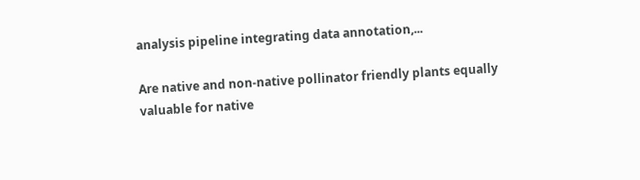analysis pipeline integrating data annotation,...

Are native and non-native pollinator friendly plants equally valuable for native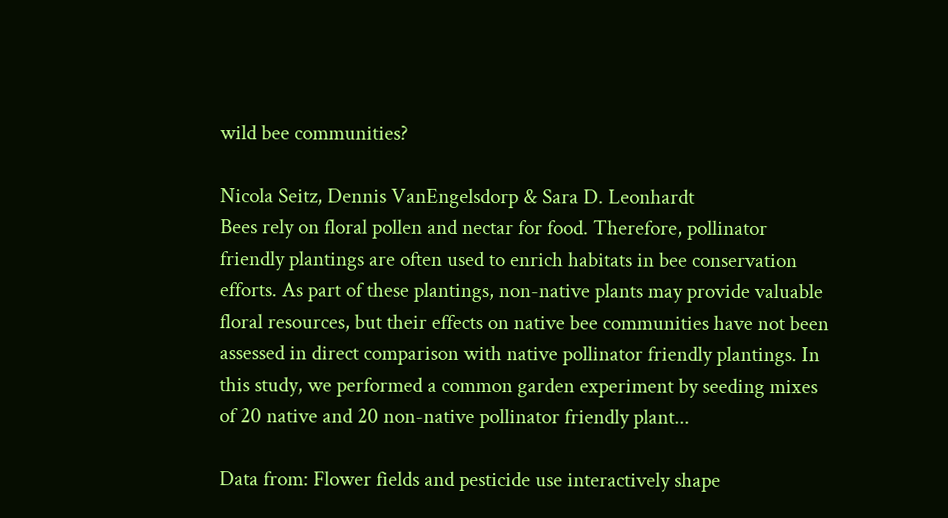wild bee communities?

Nicola Seitz, Dennis VanEngelsdorp & Sara D. Leonhardt
Bees rely on floral pollen and nectar for food. Therefore, pollinator friendly plantings are often used to enrich habitats in bee conservation efforts. As part of these plantings, non-native plants may provide valuable floral resources, but their effects on native bee communities have not been assessed in direct comparison with native pollinator friendly plantings. In this study, we performed a common garden experiment by seeding mixes of 20 native and 20 non-native pollinator friendly plant...

Data from: Flower fields and pesticide use interactively shape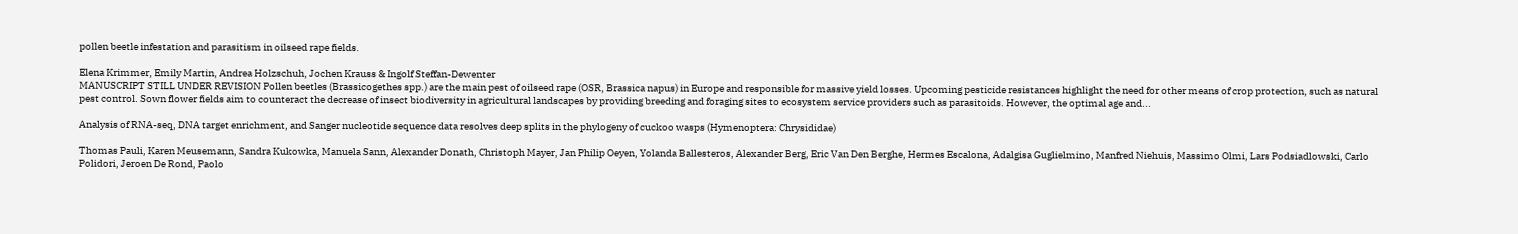pollen beetle infestation and parasitism in oilseed rape fields.

Elena Krimmer, Emily Martin, Andrea Holzschuh, Jochen Krauss & Ingolf Steffan-Dewenter
MANUSCRIPT STILL UNDER REVISION Pollen beetles (Brassicogethes spp.) are the main pest of oilseed rape (OSR, Brassica napus) in Europe and responsible for massive yield losses. Upcoming pesticide resistances highlight the need for other means of crop protection, such as natural pest control. Sown flower fields aim to counteract the decrease of insect biodiversity in agricultural landscapes by providing breeding and foraging sites to ecosystem service providers such as parasitoids. However, the optimal age and...

Analysis of RNA-seq, DNA target enrichment, and Sanger nucleotide sequence data resolves deep splits in the phylogeny of cuckoo wasps (Hymenoptera: Chrysididae)

Thomas Pauli, Karen Meusemann, Sandra Kukowka, Manuela Sann, Alexander Donath, Christoph Mayer, Jan Philip Oeyen, Yolanda Ballesteros, Alexander Berg, Eric Van Den Berghe, Hermes Escalona, Adalgisa Guglielmino, Manfred Niehuis, Massimo Olmi, Lars Podsiadlowski, Carlo Polidori, Jeroen De Rond, Paolo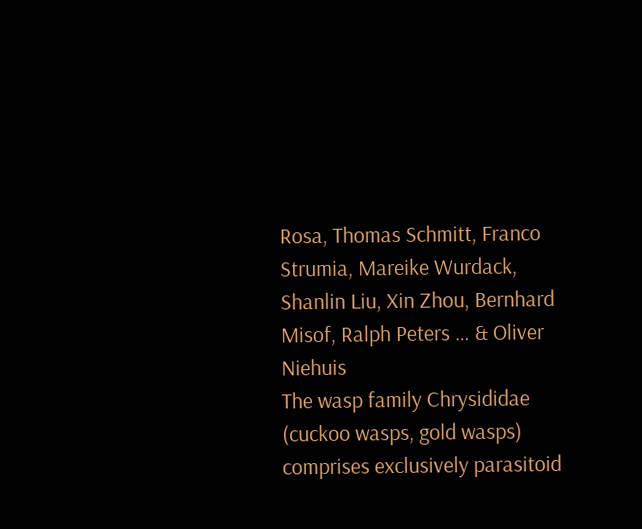Rosa, Thomas Schmitt, Franco Strumia, Mareike Wurdack, Shanlin Liu, Xin Zhou, Bernhard Misof, Ralph Peters … & Oliver Niehuis
The wasp family Chrysididae (cuckoo wasps, gold wasps) comprises exclusively parasitoid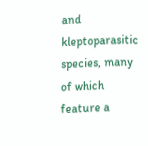and kleptoparasitic species, many of which feature a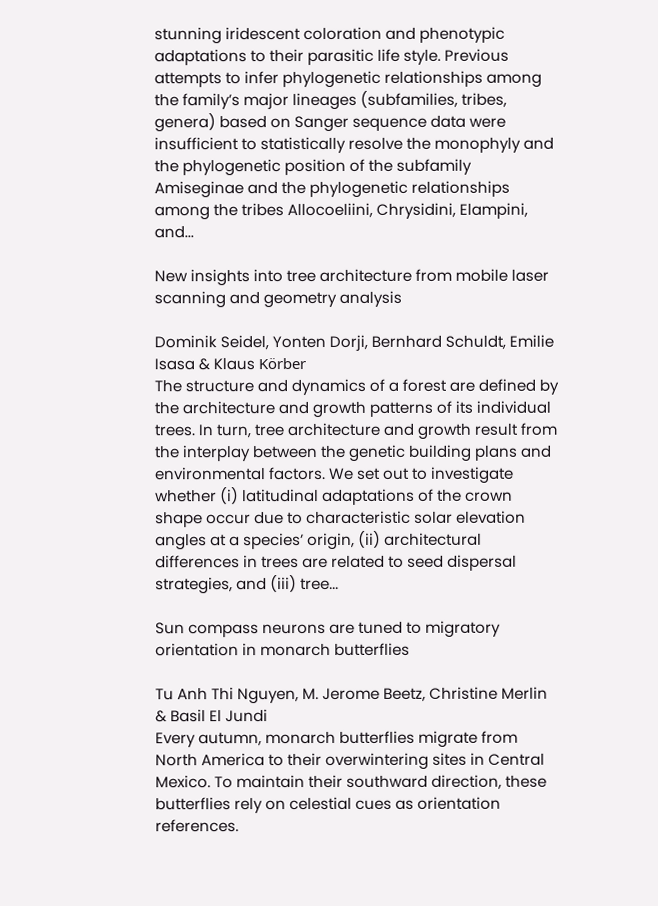stunning iridescent coloration and phenotypic adaptations to their parasitic life style. Previous attempts to infer phylogenetic relationships among the family’s major lineages (subfamilies, tribes, genera) based on Sanger sequence data were insufficient to statistically resolve the monophyly and the phylogenetic position of the subfamily Amiseginae and the phylogenetic relationships among the tribes Allocoeliini, Chrysidini, Elampini, and...

New insights into tree architecture from mobile laser scanning and geometry analysis

Dominik Seidel, Yonten Dorji, Bernhard Schuldt, Emilie Isasa & Klaus Körber
The structure and dynamics of a forest are defined by the architecture and growth patterns of its individual trees. In turn, tree architecture and growth result from the interplay between the genetic building plans and environmental factors. We set out to investigate whether (i) latitudinal adaptations of the crown shape occur due to characteristic solar elevation angles at a species’ origin, (ii) architectural differences in trees are related to seed dispersal strategies, and (iii) tree...

Sun compass neurons are tuned to migratory orientation in monarch butterflies

Tu Anh Thi Nguyen, M. Jerome Beetz, Christine Merlin & Basil El Jundi
Every autumn, monarch butterflies migrate from North America to their overwintering sites in Central Mexico. To maintain their southward direction, these butterflies rely on celestial cues as orientation references.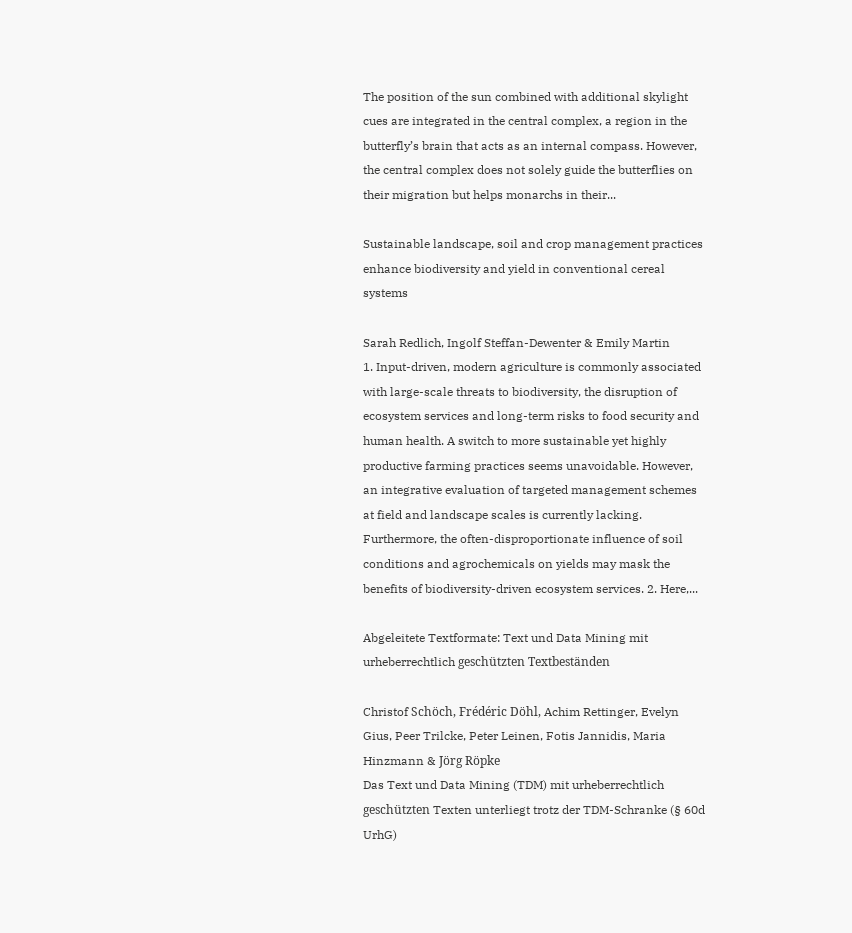The position of the sun combined with additional skylight cues are integrated in the central complex, a region in the butterfly’s brain that acts as an internal compass. However, the central complex does not solely guide the butterflies on their migration but helps monarchs in their...

Sustainable landscape, soil and crop management practices enhance biodiversity and yield in conventional cereal systems

Sarah Redlich, Ingolf Steffan-Dewenter & Emily Martin
1. Input-driven, modern agriculture is commonly associated with large-scale threats to biodiversity, the disruption of ecosystem services and long-term risks to food security and human health. A switch to more sustainable yet highly productive farming practices seems unavoidable. However, an integrative evaluation of targeted management schemes at field and landscape scales is currently lacking. Furthermore, the often-disproportionate influence of soil conditions and agrochemicals on yields may mask the benefits of biodiversity-driven ecosystem services. 2. Here,...

Abgeleitete Textformate: Text und Data Mining mit urheberrechtlich geschützten Textbeständen

Christof Schöch, Frédéric Döhl, Achim Rettinger, Evelyn Gius, Peer Trilcke, Peter Leinen, Fotis Jannidis, Maria Hinzmann & Jörg Röpke
Das Text und Data Mining (TDM) mit urheberrechtlich geschützten Texten unterliegt trotz der TDM-Schranke (§ 60d UrhG)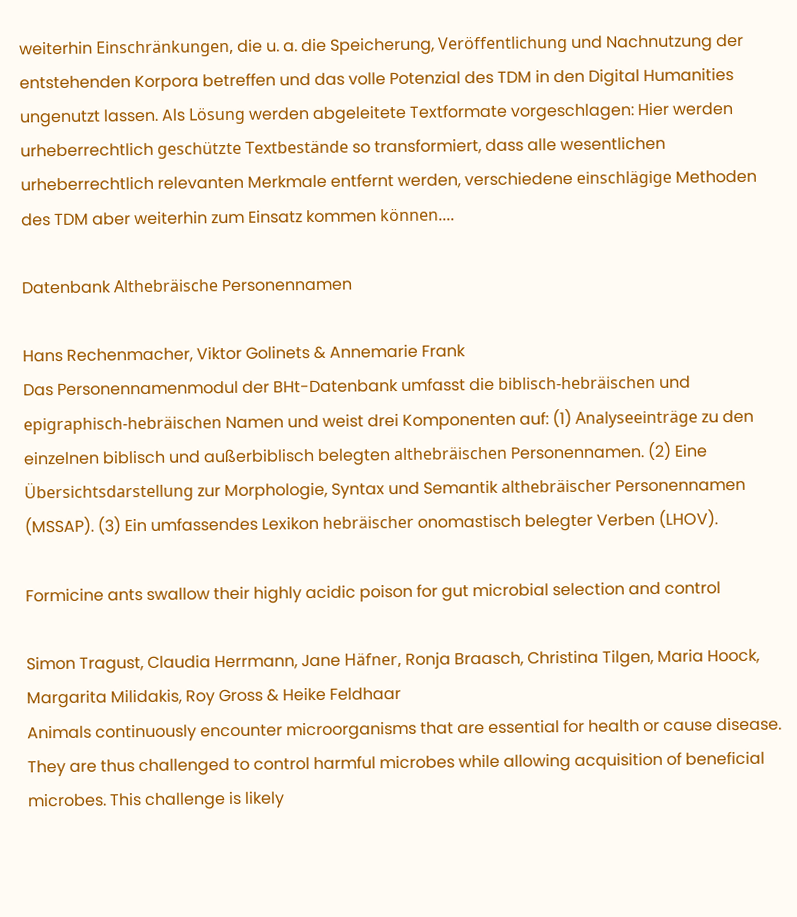weiterhin Einschränkungen, die u. a. die Speicherung, Veröffentlichung und Nachnutzung der entstehenden Korpora betreffen und das volle Potenzial des TDM in den Digital Humanities ungenutzt lassen. Als Lösung werden abgeleitete Textformate vorgeschlagen: Hier werden urheberrechtlich geschützte Textbestände so transformiert, dass alle wesentlichen urheberrechtlich relevanten Merkmale entfernt werden, verschiedene einschlägige Methoden des TDM aber weiterhin zum Einsatz kommen können....

Datenbank Althebräische Personennamen

Hans Rechenmacher, Viktor Golinets & Annemarie Frank
Das Personennamenmodul der BHt-Datenbank umfasst die biblisch-hebräischen und epigraphisch-hebräischen Namen und weist drei Komponenten auf: (1) Analyseeinträge zu den einzelnen biblisch und außerbiblisch belegten althebräischen Personennamen. (2) Eine Übersichtsdarstellung zur Morphologie, Syntax und Semantik althebräischer Personennamen (MSSAP). (3) Ein umfassendes Lexikon hebräischer onomastisch belegter Verben (LHOV).

Formicine ants swallow their highly acidic poison for gut microbial selection and control

Simon Tragust, Claudia Herrmann, Jane Häfner, Ronja Braasch, Christina Tilgen, Maria Hoock, Margarita Milidakis, Roy Gross & Heike Feldhaar
Animals continuously encounter microorganisms that are essential for health or cause disease. They are thus challenged to control harmful microbes while allowing acquisition of beneficial microbes. This challenge is likely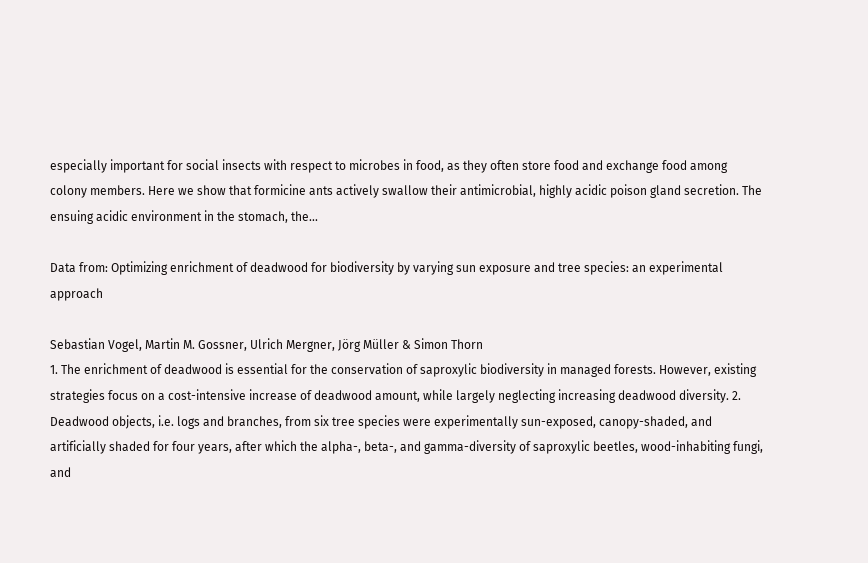especially important for social insects with respect to microbes in food, as they often store food and exchange food among colony members. Here we show that formicine ants actively swallow their antimicrobial, highly acidic poison gland secretion. The ensuing acidic environment in the stomach, the...

Data from: Optimizing enrichment of deadwood for biodiversity by varying sun exposure and tree species: an experimental approach

Sebastian Vogel, Martin M. Gossner, Ulrich Mergner, Jörg Müller & Simon Thorn
1. The enrichment of deadwood is essential for the conservation of saproxylic biodiversity in managed forests. However, existing strategies focus on a cost-intensive increase of deadwood amount, while largely neglecting increasing deadwood diversity. 2. Deadwood objects, i.e. logs and branches, from six tree species were experimentally sun-exposed, canopy-shaded, and artificially shaded for four years, after which the alpha-, beta-, and gamma-diversity of saproxylic beetles, wood-inhabiting fungi, and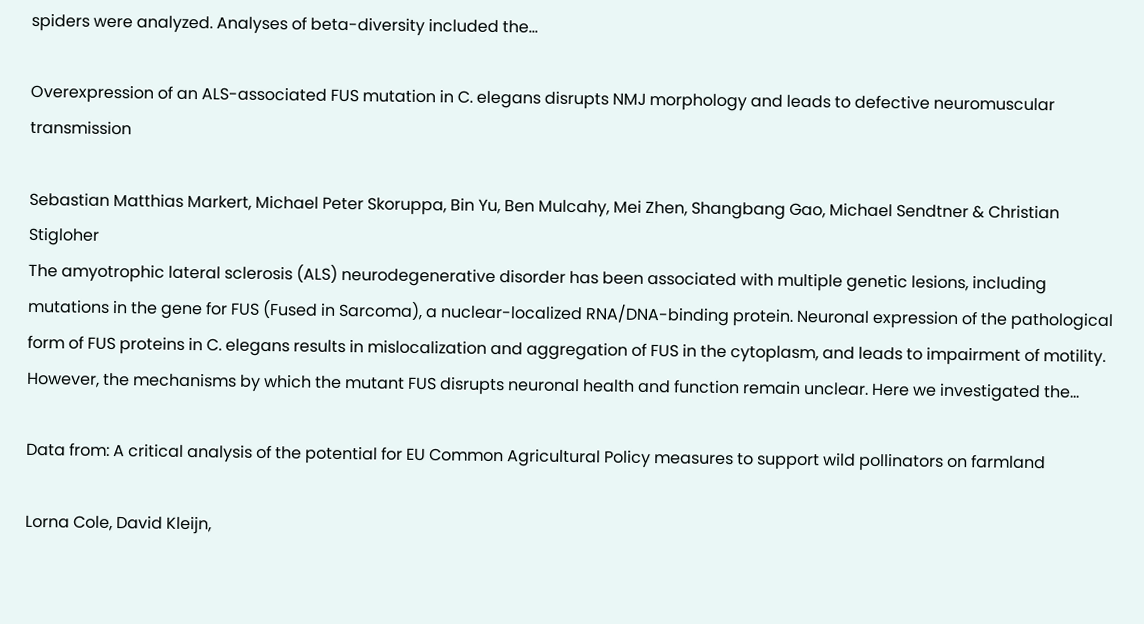spiders were analyzed. Analyses of beta-diversity included the...

Overexpression of an ALS-associated FUS mutation in C. elegans disrupts NMJ morphology and leads to defective neuromuscular transmission

Sebastian Matthias Markert, Michael Peter Skoruppa, Bin Yu, Ben Mulcahy, Mei Zhen, Shangbang Gao, Michael Sendtner & Christian Stigloher
The amyotrophic lateral sclerosis (ALS) neurodegenerative disorder has been associated with multiple genetic lesions, including mutations in the gene for FUS (Fused in Sarcoma), a nuclear-localized RNA/DNA-binding protein. Neuronal expression of the pathological form of FUS proteins in C. elegans results in mislocalization and aggregation of FUS in the cytoplasm, and leads to impairment of motility. However, the mechanisms by which the mutant FUS disrupts neuronal health and function remain unclear. Here we investigated the...

Data from: A critical analysis of the potential for EU Common Agricultural Policy measures to support wild pollinators on farmland

Lorna Cole, David Kleijn,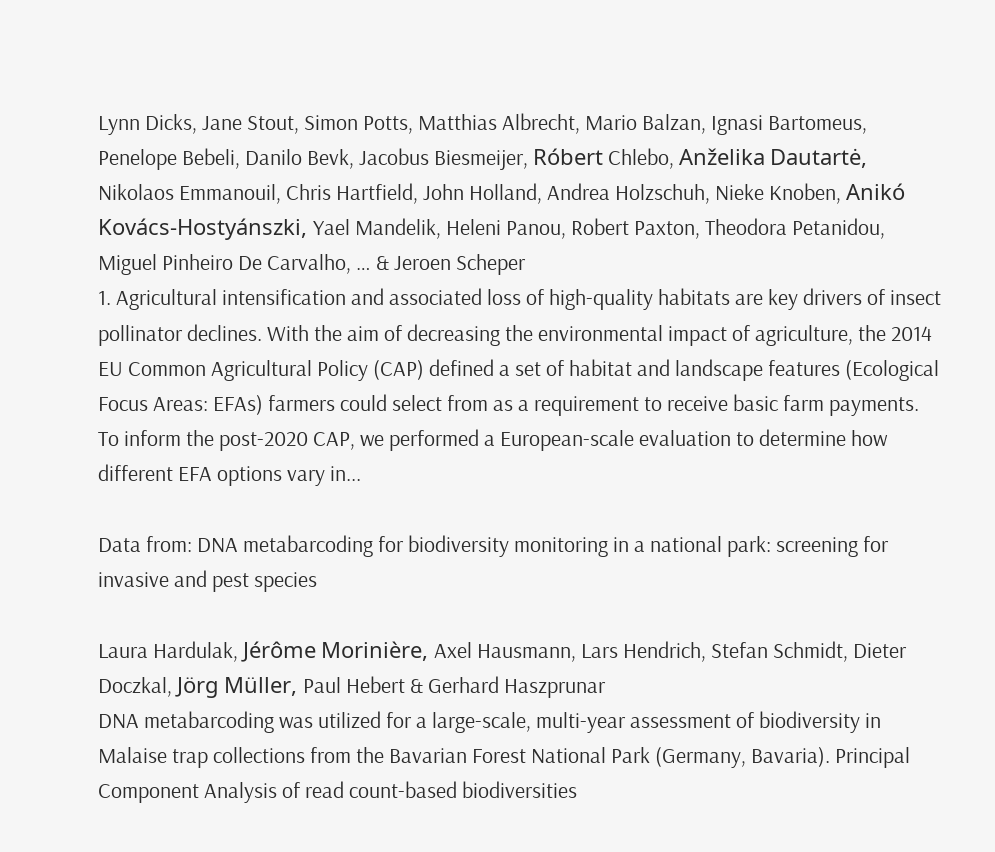Lynn Dicks, Jane Stout, Simon Potts, Matthias Albrecht, Mario Balzan, Ignasi Bartomeus, Penelope Bebeli, Danilo Bevk, Jacobus Biesmeijer, Róbert Chlebo, Anželika Dautartė, Nikolaos Emmanouil, Chris Hartfield, John Holland, Andrea Holzschuh, Nieke Knoben, Anikó Kovács-Hostyánszki, Yael Mandelik, Heleni Panou, Robert Paxton, Theodora Petanidou, Miguel Pinheiro De Carvalho, … & Jeroen Scheper
1. Agricultural intensification and associated loss of high-quality habitats are key drivers of insect pollinator declines. With the aim of decreasing the environmental impact of agriculture, the 2014 EU Common Agricultural Policy (CAP) defined a set of habitat and landscape features (Ecological Focus Areas: EFAs) farmers could select from as a requirement to receive basic farm payments. To inform the post-2020 CAP, we performed a European-scale evaluation to determine how different EFA options vary in...

Data from: DNA metabarcoding for biodiversity monitoring in a national park: screening for invasive and pest species

Laura Hardulak, Jérôme Morinière, Axel Hausmann, Lars Hendrich, Stefan Schmidt, Dieter Doczkal, Jörg Müller, Paul Hebert & Gerhard Haszprunar
DNA metabarcoding was utilized for a large-scale, multi-year assessment of biodiversity in Malaise trap collections from the Bavarian Forest National Park (Germany, Bavaria). Principal Component Analysis of read count-based biodiversities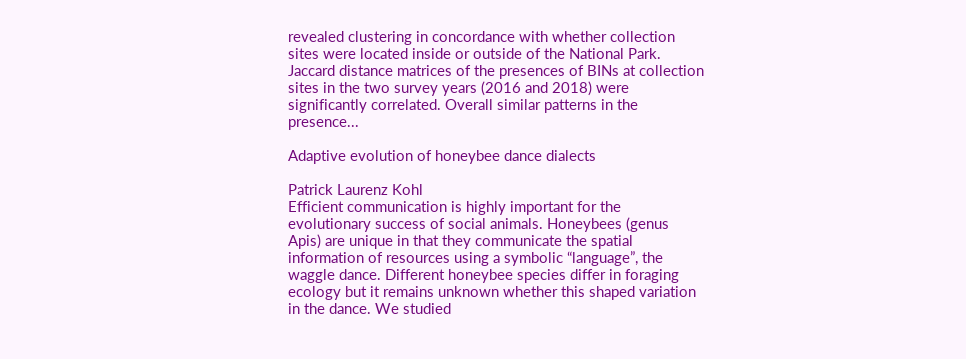revealed clustering in concordance with whether collection sites were located inside or outside of the National Park. Jaccard distance matrices of the presences of BINs at collection sites in the two survey years (2016 and 2018) were significantly correlated. Overall similar patterns in the presence...

Adaptive evolution of honeybee dance dialects

Patrick Laurenz Kohl
Efficient communication is highly important for the evolutionary success of social animals. Honeybees (genus Apis) are unique in that they communicate the spatial information of resources using a symbolic “language”, the waggle dance. Different honeybee species differ in foraging ecology but it remains unknown whether this shaped variation in the dance. We studied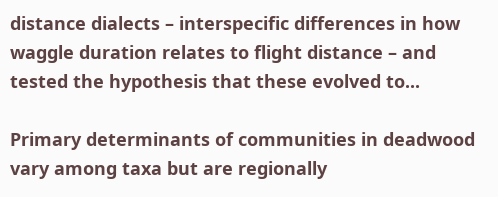distance dialects – interspecific differences in how waggle duration relates to flight distance – and tested the hypothesis that these evolved to...

Primary determinants of communities in deadwood vary among taxa but are regionally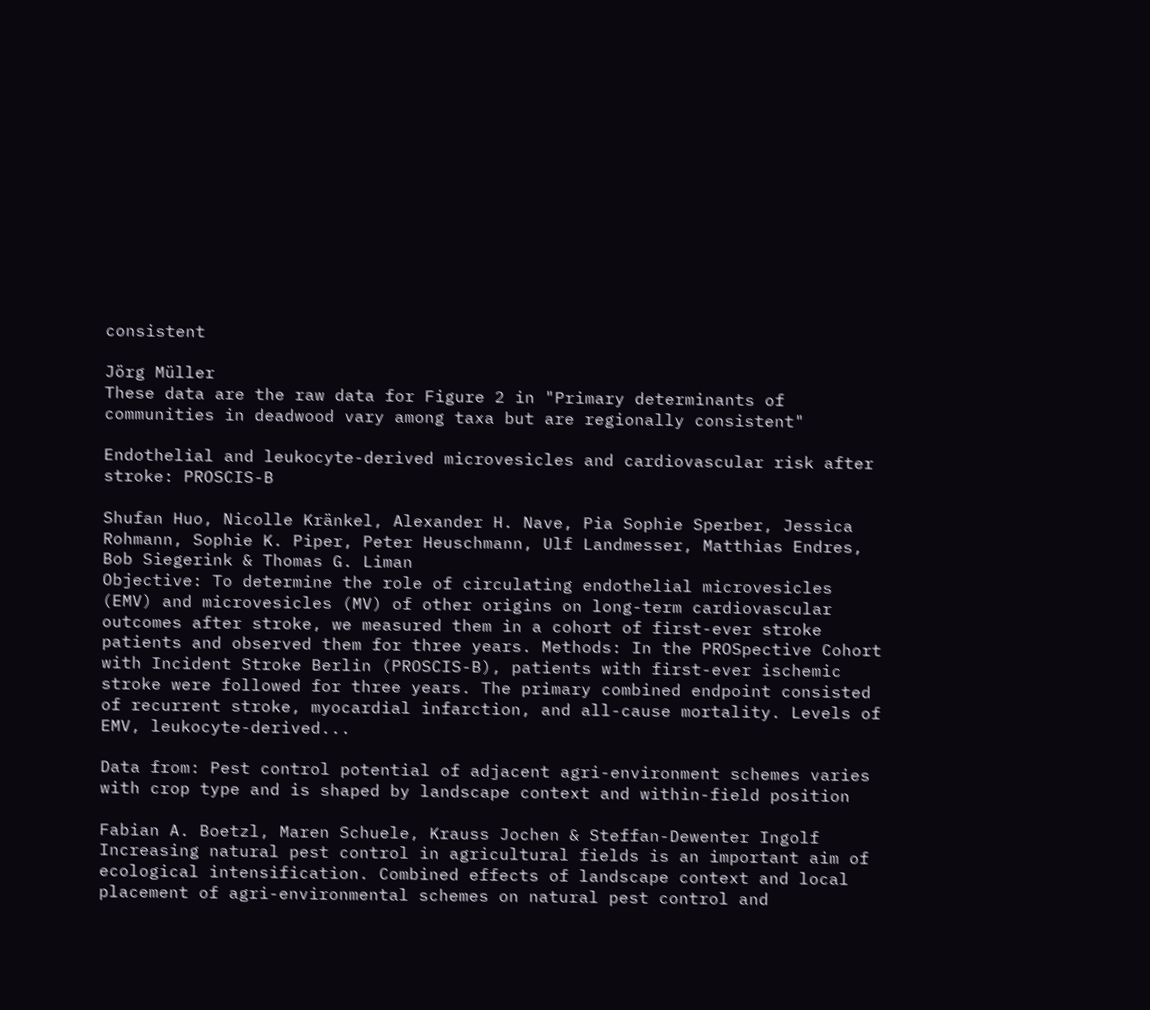consistent

Jörg Müller
These data are the raw data for Figure 2 in "Primary determinants of communities in deadwood vary among taxa but are regionally consistent"

Endothelial and leukocyte-derived microvesicles and cardiovascular risk after stroke: PROSCIS-B

Shufan Huo, Nicolle Kränkel, Alexander H. Nave, Pia Sophie Sperber, Jessica Rohmann, Sophie K. Piper, Peter Heuschmann, Ulf Landmesser, Matthias Endres, Bob Siegerink & Thomas G. Liman
Objective: To determine the role of circulating endothelial microvesicles (EMV) and microvesicles (MV) of other origins on long-term cardiovascular outcomes after stroke, we measured them in a cohort of first-ever stroke patients and observed them for three years. Methods: In the PROSpective Cohort with Incident Stroke Berlin (PROSCIS-B), patients with first-ever ischemic stroke were followed for three years. The primary combined endpoint consisted of recurrent stroke, myocardial infarction, and all-cause mortality. Levels of EMV, leukocyte-derived...

Data from: Pest control potential of adjacent agri-environment schemes varies with crop type and is shaped by landscape context and within-field position

Fabian A. Boetzl, Maren Schuele, Krauss Jochen & Steffan-Dewenter Ingolf
Increasing natural pest control in agricultural fields is an important aim of ecological intensification. Combined effects of landscape context and local placement of agri-environmental schemes on natural pest control and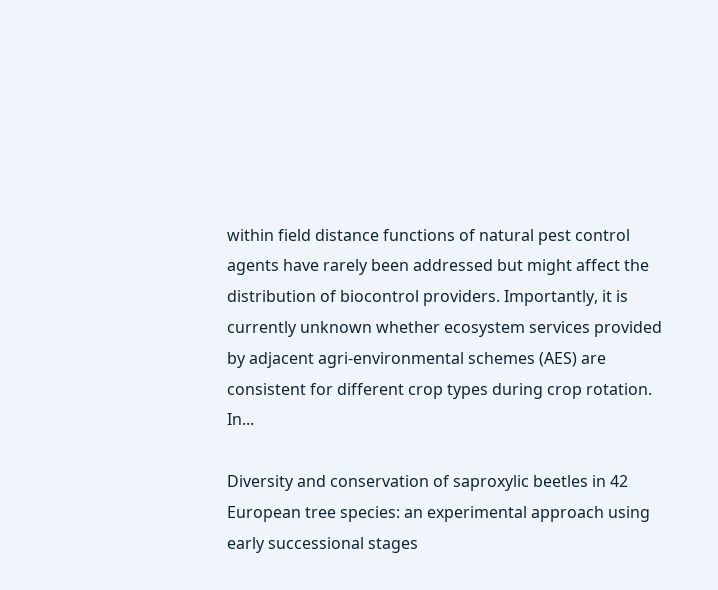within field distance functions of natural pest control agents have rarely been addressed but might affect the distribution of biocontrol providers. Importantly, it is currently unknown whether ecosystem services provided by adjacent agri-environmental schemes (AES) are consistent for different crop types during crop rotation. In...

Diversity and conservation of saproxylic beetles in 42 European tree species: an experimental approach using early successional stages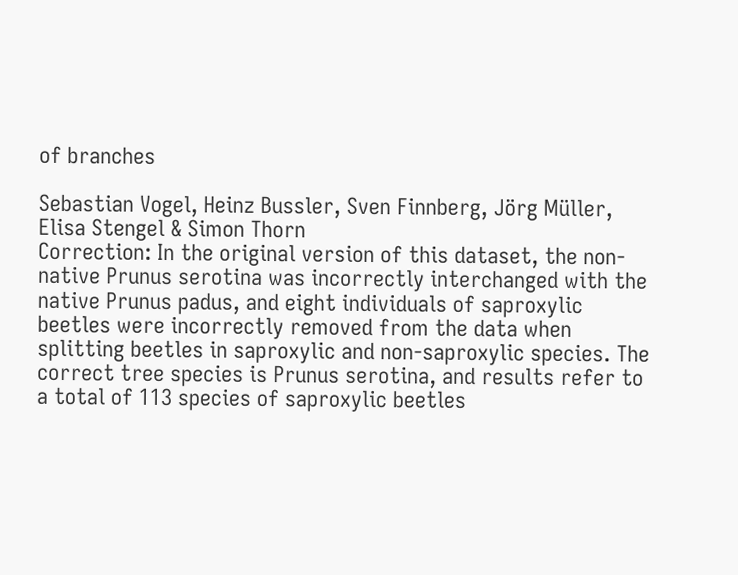of branches

Sebastian Vogel, Heinz Bussler, Sven Finnberg, Jörg Müller, Elisa Stengel & Simon Thorn
Correction: In the original version of this dataset, the non‐native Prunus serotina was incorrectly interchanged with the native Prunus padus, and eight individuals of saproxylic beetles were incorrectly removed from the data when splitting beetles in saproxylic and non‐saproxylic species. The correct tree species is Prunus serotina, and results refer to a total of 113 species of saproxylic beetles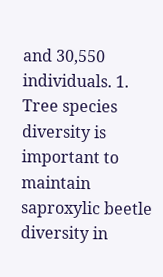and 30,550 individuals. 1. Tree species diversity is important to maintain saproxylic beetle diversity in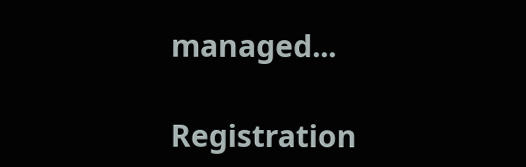managed...

Registration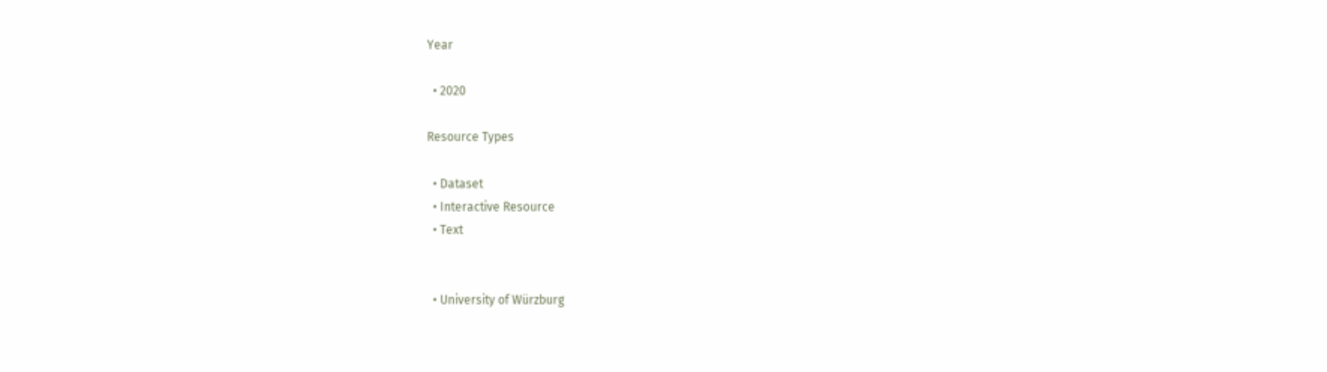Year

  • 2020

Resource Types

  • Dataset
  • Interactive Resource
  • Text


  • University of Würzburg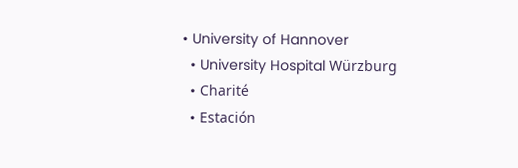• University of Hannover
  • University Hospital Würzburg
  • Charité
  • Estación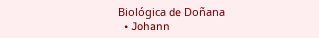Biológica de Doñana
  • Johann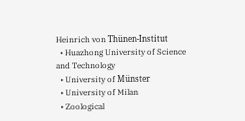Heinrich von Thünen-Institut
  • Huazhong University of Science and Technology
  • University of Münster
  • University of Milan
  • Zoological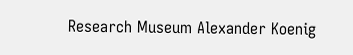Research Museum Alexander Koenig